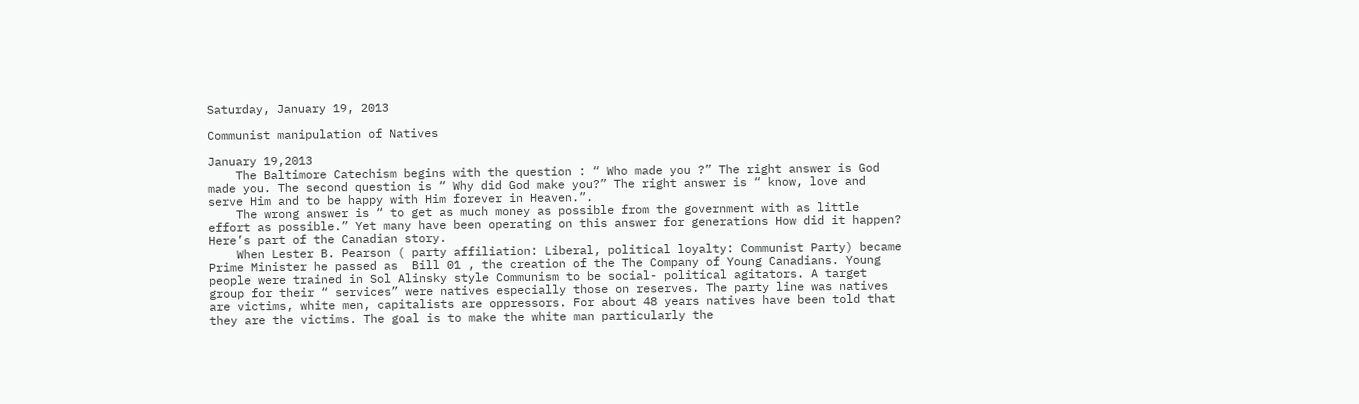Saturday, January 19, 2013

Communist manipulation of Natives

January 19,2013
    The Baltimore Catechism begins with the question : “ Who made you ?” The right answer is God made you. The second question is “ Why did God make you?” The right answer is “ know, love and serve Him and to be happy with Him forever in Heaven.”.
    The wrong answer is “ to get as much money as possible from the government with as little effort as possible.” Yet many have been operating on this answer for generations How did it happen? Here’s part of the Canadian story.
    When Lester B. Pearson ( party affiliation: Liberal, political loyalty: Communist Party) became Prime Minister he passed as  Bill 01 , the creation of the The Company of Young Canadians. Young people were trained in Sol Alinsky style Communism to be social- political agitators. A target group for their “ services” were natives especially those on reserves. The party line was natives are victims, white men, capitalists are oppressors. For about 48 years natives have been told that they are the victims. The goal is to make the white man particularly the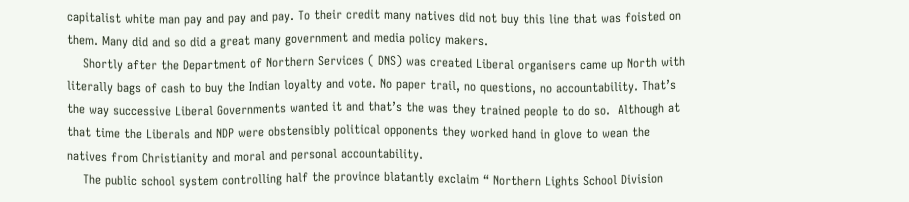capitalist white man pay and pay and pay. To their credit many natives did not buy this line that was foisted on them. Many did and so did a great many government and media policy makers.
    Shortly after the Department of Northern Services ( DNS) was created Liberal organisers came up North with literally bags of cash to buy the Indian loyalty and vote. No paper trail, no questions, no accountability. That’s the way successive Liberal Governments wanted it and that’s the was they trained people to do so.  Although at that time the Liberals and NDP were obstensibly political opponents they worked hand in glove to wean the natives from Christianity and moral and personal accountability.
    The public school system controlling half the province blatantly exclaim “ Northern Lights School Division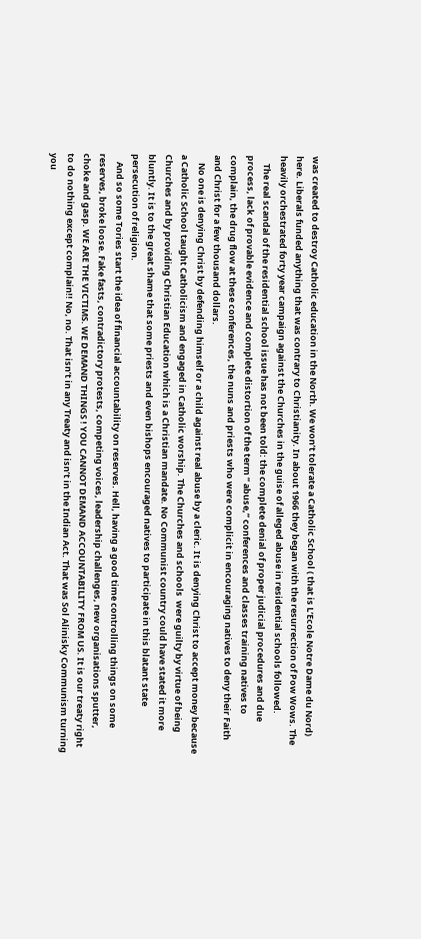was created to destroy Catholic education in the North. We won’t tolerate a Catholic School ( that is L’Ecole Notre Dame du Nord) here. Liberals funded anything that was contrary to Christianity. In about 1966 they began with the resurrection of Pow Wows. The heavily orchestrated forty year campaign against the Churches in the guise of alleged abuse in residential schools followed.
    The real scandal of the residential school issue has not been told: the complete denial of proper judicial procedures and due process, lack of provable evidence and complete distortion of the term “ abuse,” conferences and classes training natives to complain, the drug flow at these conferences, the nuns and priests who were complicit in encouraging natives to deny their Faith and Christ for a few thousand dollars.
    No one is denying Christ by defending himself or a child against real abuse by a cleric. It is denying Christ to accept money because a Catholic School taught Catholicism and engaged in Catholic worship. The Churches and schools  were guilty by virtue of being Churches and by providing Christian Education which is a Christian mandate. No Communist country could have stated it more bluntly. It is to the great shame that some priests and even bishops encouraged natives to participate in this blatant state persecution of religion.
    And so some Tories start the idea of financial accountability on reserves. Hell, having a good time controlling things on some reserves, broke loose. Fake fasts, contradictory protests, competing voices, leadership challenges, new organisations sputter, choke and gasp. WE ARE THE VICTIMS. WE DEMAND THINGS ! YOU CANNOT DEMAND ACCOUNTABILITY FROM US. It is our treaty right to do nothing except complain!! No, no. That isn’t in any Treaty and isn’t in the Indian Act. That was Sol Alinisky Communism turning you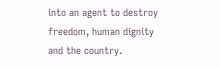into an agent to destroy freedom, human dignity and the country.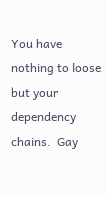You have nothing to loose but your dependency chains.  Gay